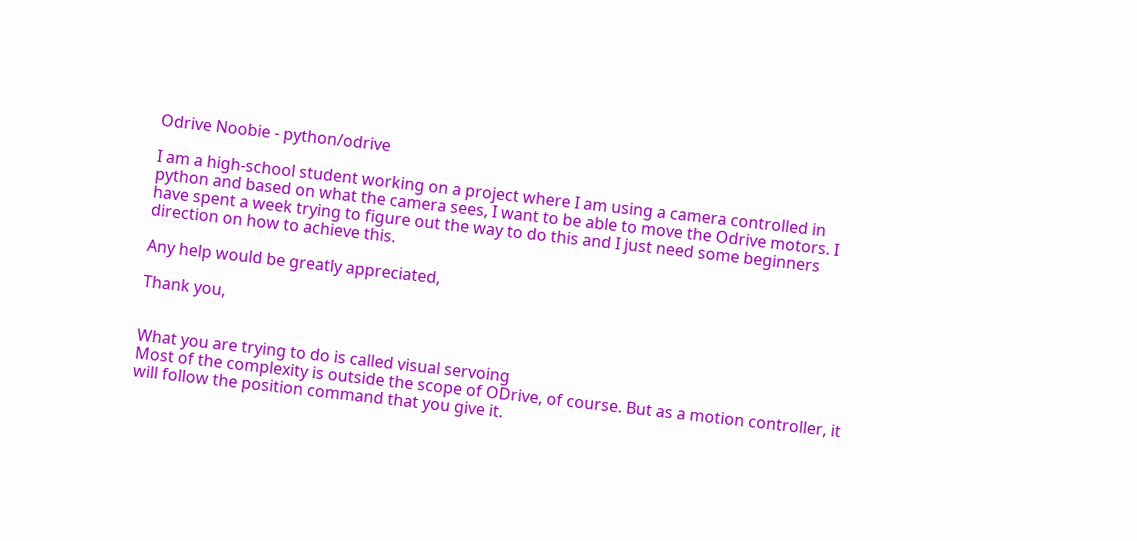Odrive Noobie - python/odrive

I am a high-school student working on a project where I am using a camera controlled in python and based on what the camera sees, I want to be able to move the Odrive motors. I have spent a week trying to figure out the way to do this and I just need some beginners direction on how to achieve this.

Any help would be greatly appreciated,

Thank you,


What you are trying to do is called visual servoing
Most of the complexity is outside the scope of ODrive, of course. But as a motion controller, it will follow the position command that you give it.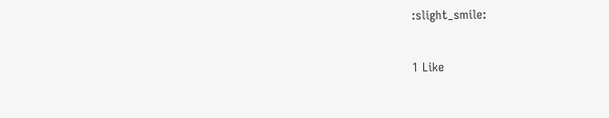:slight_smile:


1 Like